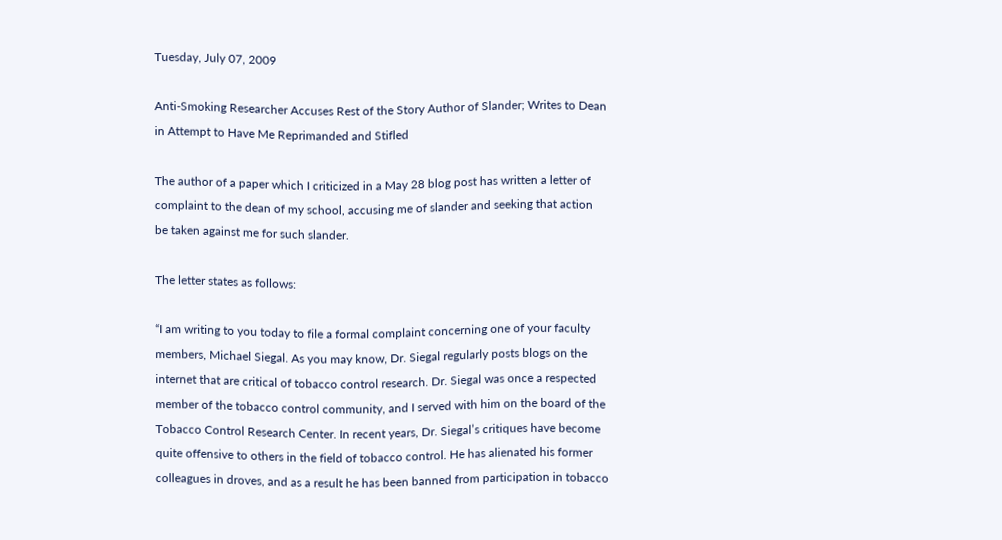Tuesday, July 07, 2009

Anti-Smoking Researcher Accuses Rest of the Story Author of Slander; Writes to Dean in Attempt to Have Me Reprimanded and Stifled

The author of a paper which I criticized in a May 28 blog post has written a letter of complaint to the dean of my school, accusing me of slander and seeking that action be taken against me for such slander.

The letter states as follows:

“I am writing to you today to file a formal complaint concerning one of your faculty members, Michael Siegal. As you may know, Dr. Siegal regularly posts blogs on the internet that are critical of tobacco control research. Dr. Siegal was once a respected member of the tobacco control community, and I served with him on the board of the Tobacco Control Research Center. In recent years, Dr. Siegal’s critiques have become quite offensive to others in the field of tobacco control. He has alienated his former colleagues in droves, and as a result he has been banned from participation in tobacco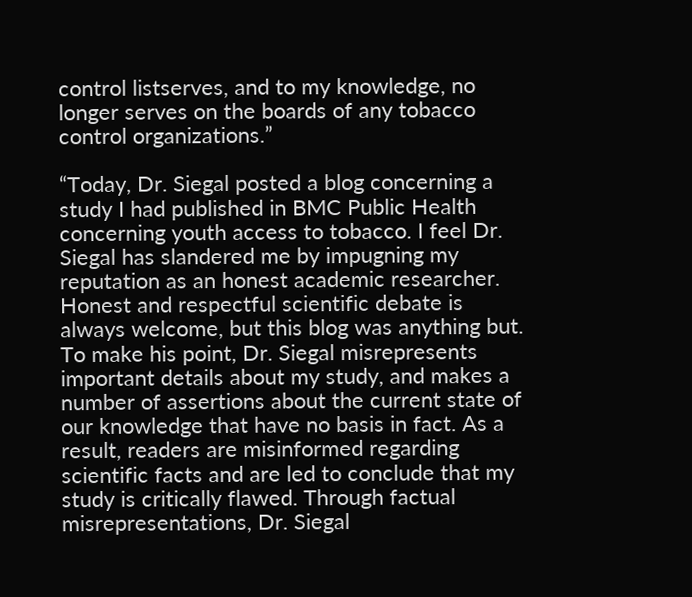control listserves, and to my knowledge, no longer serves on the boards of any tobacco control organizations.”

“Today, Dr. Siegal posted a blog concerning a study I had published in BMC Public Health concerning youth access to tobacco. I feel Dr. Siegal has slandered me by impugning my reputation as an honest academic researcher. Honest and respectful scientific debate is always welcome, but this blog was anything but. To make his point, Dr. Siegal misrepresents important details about my study, and makes a number of assertions about the current state of our knowledge that have no basis in fact. As a result, readers are misinformed regarding scientific facts and are led to conclude that my study is critically flawed. Through factual misrepresentations, Dr. Siegal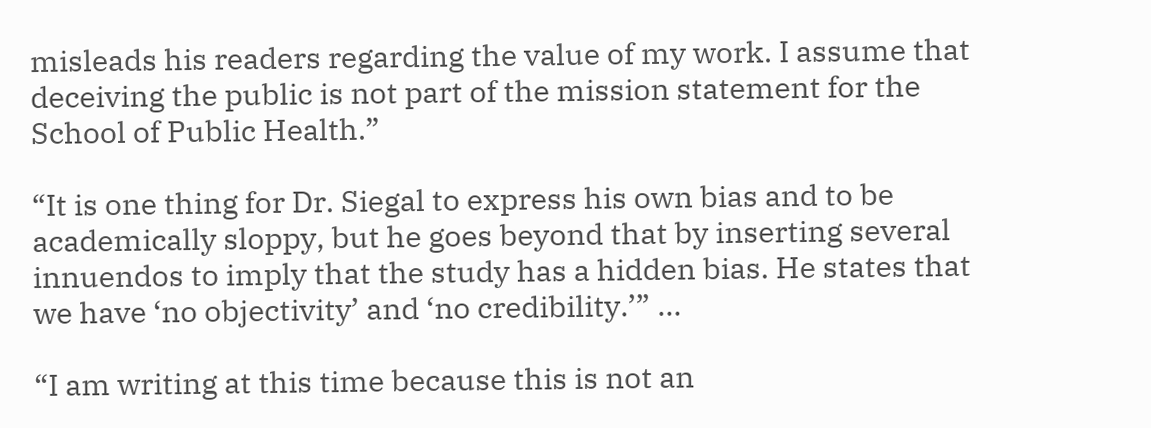misleads his readers regarding the value of my work. I assume that deceiving the public is not part of the mission statement for the School of Public Health.”

“It is one thing for Dr. Siegal to express his own bias and to be academically sloppy, but he goes beyond that by inserting several innuendos to imply that the study has a hidden bias. He states that we have ‘no objectivity’ and ‘no credibility.’” …

“I am writing at this time because this is not an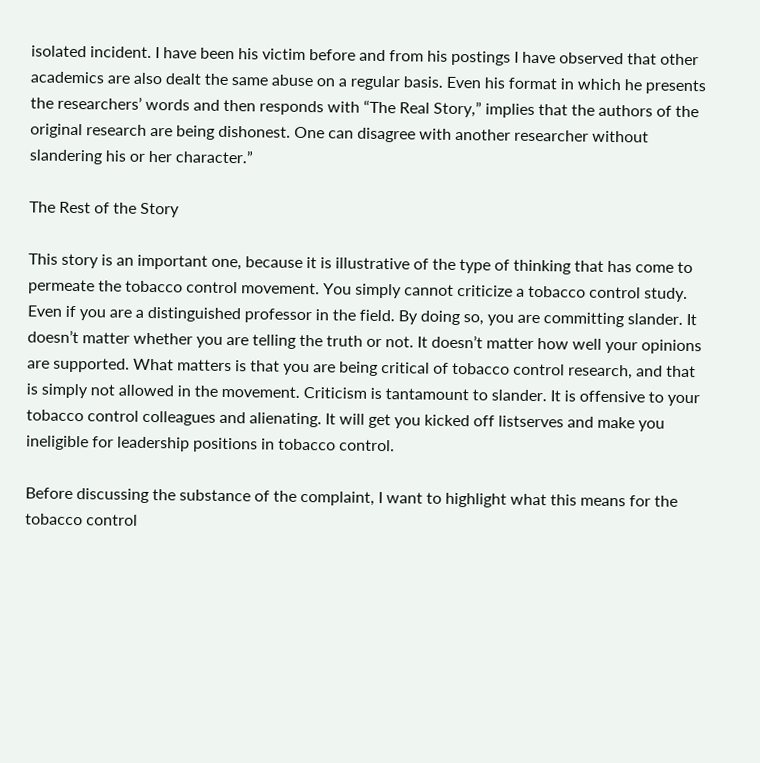isolated incident. I have been his victim before and from his postings I have observed that other academics are also dealt the same abuse on a regular basis. Even his format in which he presents the researchers’ words and then responds with “The Real Story,” implies that the authors of the original research are being dishonest. One can disagree with another researcher without slandering his or her character.”

The Rest of the Story

This story is an important one, because it is illustrative of the type of thinking that has come to permeate the tobacco control movement. You simply cannot criticize a tobacco control study. Even if you are a distinguished professor in the field. By doing so, you are committing slander. It doesn’t matter whether you are telling the truth or not. It doesn’t matter how well your opinions are supported. What matters is that you are being critical of tobacco control research, and that is simply not allowed in the movement. Criticism is tantamount to slander. It is offensive to your tobacco control colleagues and alienating. It will get you kicked off listserves and make you ineligible for leadership positions in tobacco control.

Before discussing the substance of the complaint, I want to highlight what this means for the tobacco control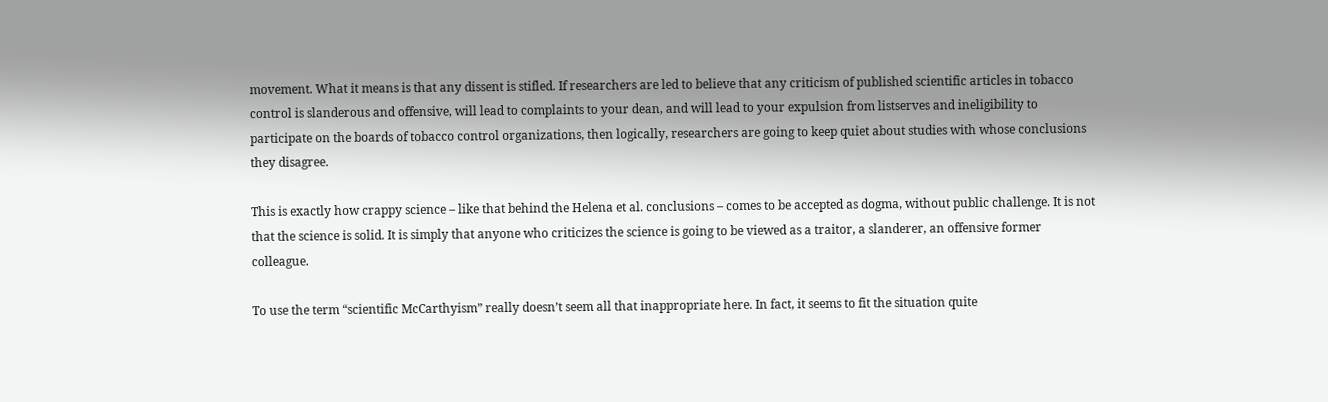movement. What it means is that any dissent is stifled. If researchers are led to believe that any criticism of published scientific articles in tobacco control is slanderous and offensive, will lead to complaints to your dean, and will lead to your expulsion from listserves and ineligibility to participate on the boards of tobacco control organizations, then logically, researchers are going to keep quiet about studies with whose conclusions they disagree.

This is exactly how crappy science – like that behind the Helena et al. conclusions – comes to be accepted as dogma, without public challenge. It is not that the science is solid. It is simply that anyone who criticizes the science is going to be viewed as a traitor, a slanderer, an offensive former colleague.

To use the term “scientific McCarthyism” really doesn’t seem all that inappropriate here. In fact, it seems to fit the situation quite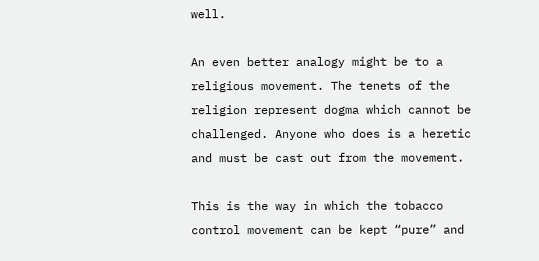well.

An even better analogy might be to a religious movement. The tenets of the religion represent dogma which cannot be challenged. Anyone who does is a heretic and must be cast out from the movement.

This is the way in which the tobacco control movement can be kept “pure” and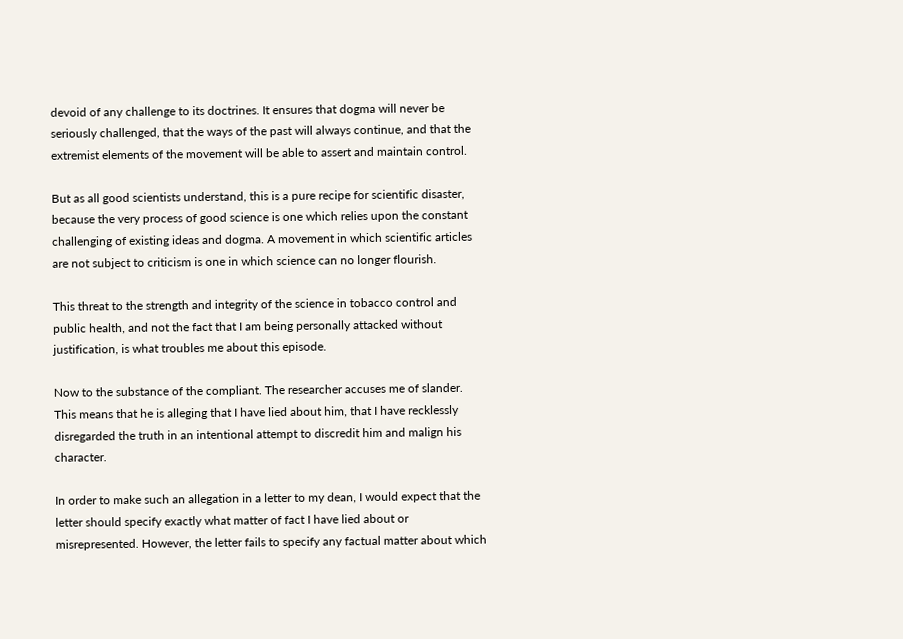devoid of any challenge to its doctrines. It ensures that dogma will never be seriously challenged, that the ways of the past will always continue, and that the extremist elements of the movement will be able to assert and maintain control.

But as all good scientists understand, this is a pure recipe for scientific disaster, because the very process of good science is one which relies upon the constant challenging of existing ideas and dogma. A movement in which scientific articles are not subject to criticism is one in which science can no longer flourish.

This threat to the strength and integrity of the science in tobacco control and public health, and not the fact that I am being personally attacked without justification, is what troubles me about this episode.

Now to the substance of the compliant. The researcher accuses me of slander. This means that he is alleging that I have lied about him, that I have recklessly disregarded the truth in an intentional attempt to discredit him and malign his character.

In order to make such an allegation in a letter to my dean, I would expect that the letter should specify exactly what matter of fact I have lied about or misrepresented. However, the letter fails to specify any factual matter about which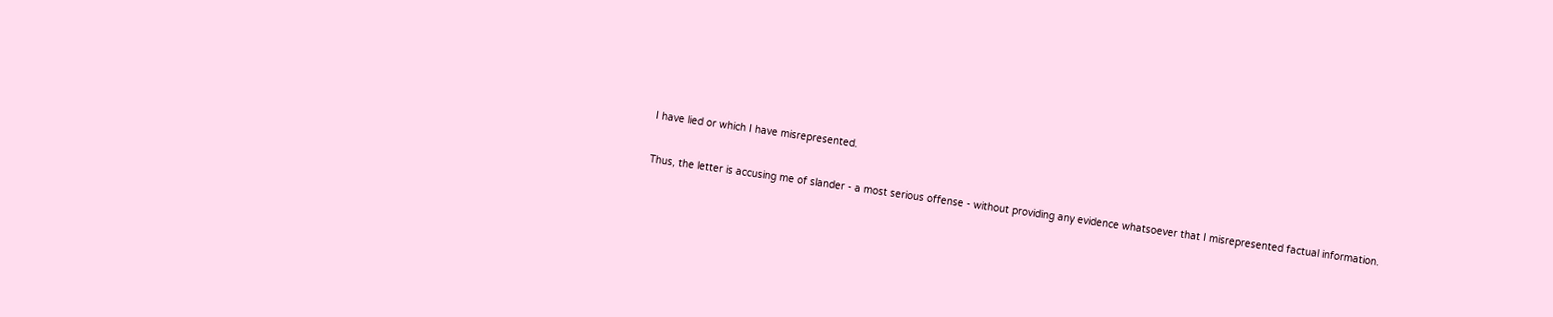I have lied or which I have misrepresented.

Thus, the letter is accusing me of slander - a most serious offense - without providing any evidence whatsoever that I misrepresented factual information.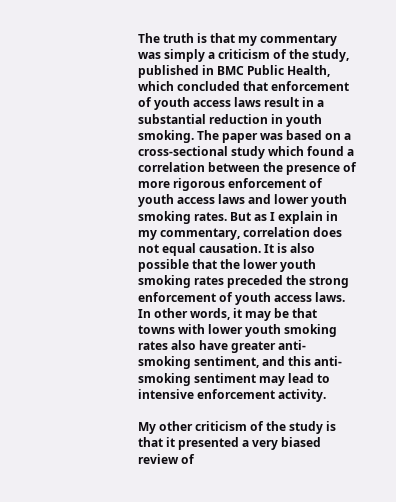The truth is that my commentary was simply a criticism of the study, published in BMC Public Health, which concluded that enforcement of youth access laws result in a substantial reduction in youth smoking. The paper was based on a cross-sectional study which found a correlation between the presence of more rigorous enforcement of youth access laws and lower youth smoking rates. But as I explain in my commentary, correlation does not equal causation. It is also possible that the lower youth smoking rates preceded the strong enforcement of youth access laws. In other words, it may be that towns with lower youth smoking rates also have greater anti-smoking sentiment, and this anti-smoking sentiment may lead to intensive enforcement activity.

My other criticism of the study is that it presented a very biased review of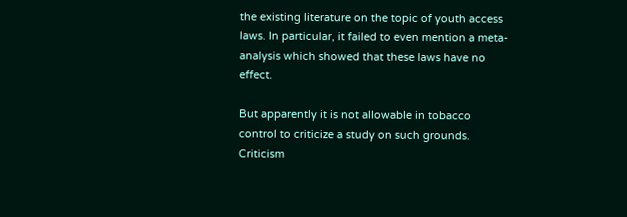the existing literature on the topic of youth access laws. In particular, it failed to even mention a meta-analysis which showed that these laws have no effect.

But apparently it is not allowable in tobacco control to criticize a study on such grounds. Criticism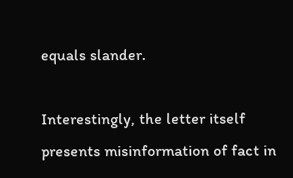equals slander.

Interestingly, the letter itself presents misinformation of fact in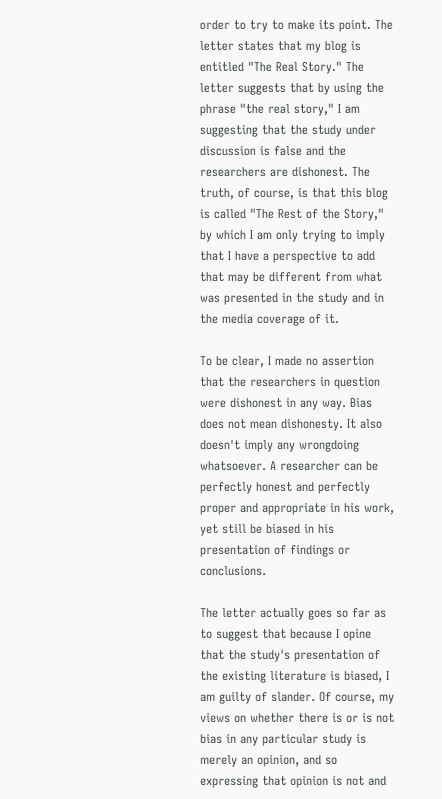order to try to make its point. The letter states that my blog is entitled "The Real Story." The letter suggests that by using the phrase "the real story," I am suggesting that the study under discussion is false and the researchers are dishonest. The truth, of course, is that this blog is called "The Rest of the Story," by which I am only trying to imply that I have a perspective to add that may be different from what was presented in the study and in the media coverage of it.

To be clear, I made no assertion that the researchers in question were dishonest in any way. Bias does not mean dishonesty. It also doesn't imply any wrongdoing whatsoever. A researcher can be perfectly honest and perfectly proper and appropriate in his work, yet still be biased in his presentation of findings or conclusions.

The letter actually goes so far as to suggest that because I opine that the study's presentation of the existing literature is biased, I am guilty of slander. Of course, my views on whether there is or is not bias in any particular study is merely an opinion, and so expressing that opinion is not and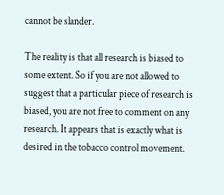cannot be slander.

The reality is that all research is biased to some extent. So if you are not allowed to suggest that a particular piece of research is biased, you are not free to comment on any research. It appears that is exactly what is desired in the tobacco control movement.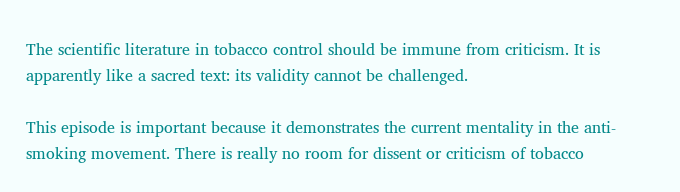The scientific literature in tobacco control should be immune from criticism. It is apparently like a sacred text: its validity cannot be challenged.

This episode is important because it demonstrates the current mentality in the anti-smoking movement. There is really no room for dissent or criticism of tobacco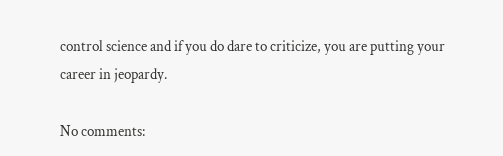control science and if you do dare to criticize, you are putting your career in jeopardy.

No comments: